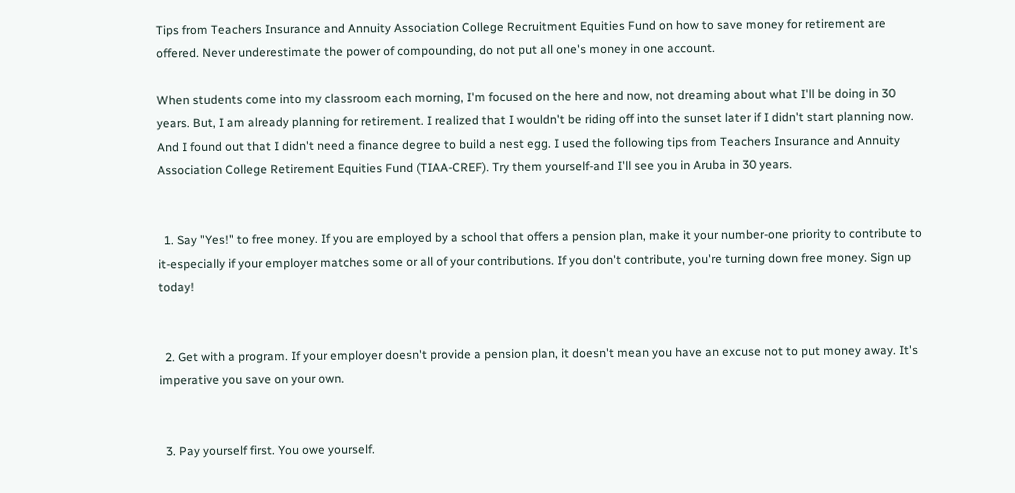Tips from Teachers Insurance and Annuity Association College Recruitment Equities Fund on how to save money for retirement are offered. Never underestimate the power of compounding, do not put all one's money in one account.

When students come into my classroom each morning, I'm focused on the here and now, not dreaming about what I'll be doing in 30 years. But, I am already planning for retirement. I realized that I wouldn't be riding off into the sunset later if I didn't start planning now. And I found out that I didn't need a finance degree to build a nest egg. I used the following tips from Teachers Insurance and Annuity Association College Retirement Equities Fund (TIAA-CREF). Try them yourself-and I'll see you in Aruba in 30 years.


  1. Say "Yes!" to free money. If you are employed by a school that offers a pension plan, make it your number-one priority to contribute to it-especially if your employer matches some or all of your contributions. If you don't contribute, you're turning down free money. Sign up today!


  2. Get with a program. If your employer doesn't provide a pension plan, it doesn't mean you have an excuse not to put money away. It's imperative you save on your own.


  3. Pay yourself first. You owe yourself.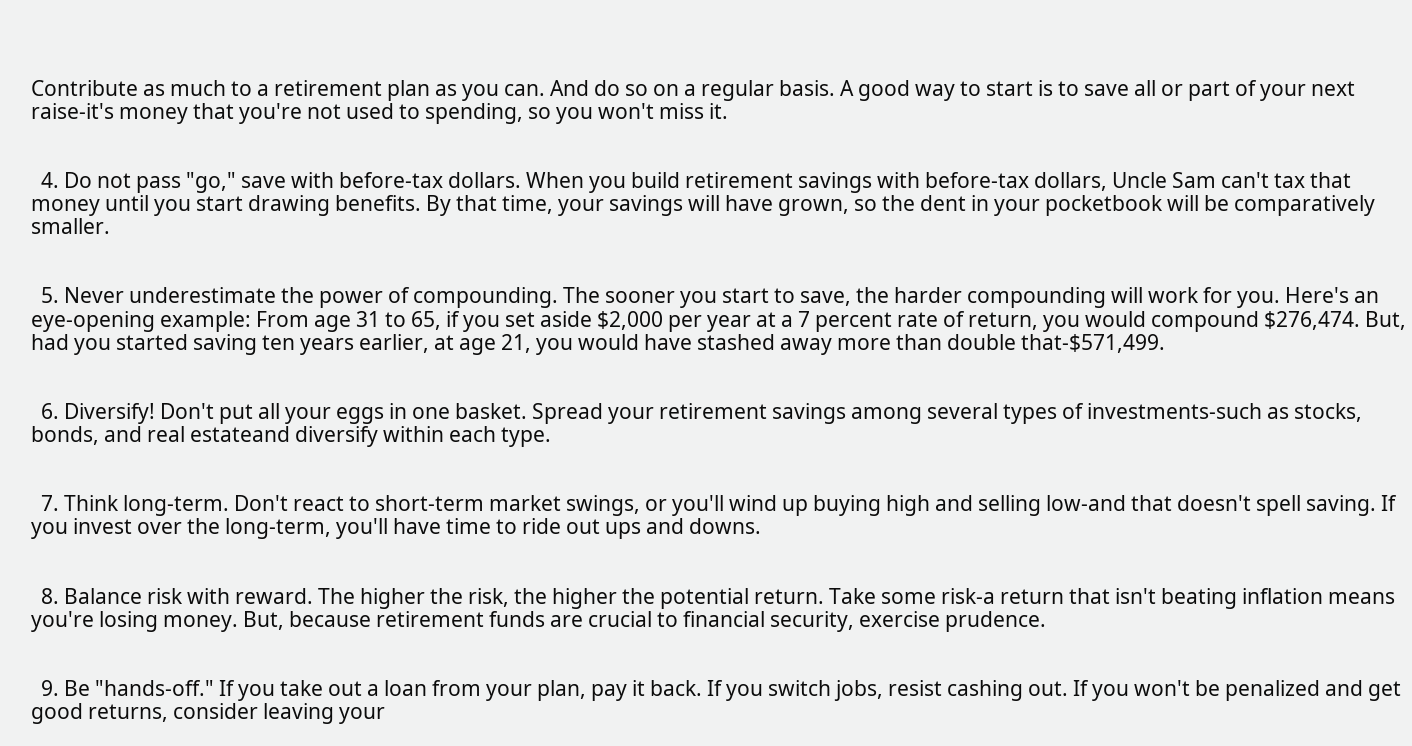Contribute as much to a retirement plan as you can. And do so on a regular basis. A good way to start is to save all or part of your next raise-it's money that you're not used to spending, so you won't miss it.


  4. Do not pass "go," save with before-tax dollars. When you build retirement savings with before-tax dollars, Uncle Sam can't tax that money until you start drawing benefits. By that time, your savings will have grown, so the dent in your pocketbook will be comparatively smaller.


  5. Never underestimate the power of compounding. The sooner you start to save, the harder compounding will work for you. Here's an eye-opening example: From age 31 to 65, if you set aside $2,000 per year at a 7 percent rate of return, you would compound $276,474. But, had you started saving ten years earlier, at age 21, you would have stashed away more than double that-$571,499.


  6. Diversify! Don't put all your eggs in one basket. Spread your retirement savings among several types of investments-such as stocks, bonds, and real estateand diversify within each type.


  7. Think long-term. Don't react to short-term market swings, or you'll wind up buying high and selling low-and that doesn't spell saving. If you invest over the long-term, you'll have time to ride out ups and downs.


  8. Balance risk with reward. The higher the risk, the higher the potential return. Take some risk-a return that isn't beating inflation means you're losing money. But, because retirement funds are crucial to financial security, exercise prudence.


  9. Be "hands-off." If you take out a loan from your plan, pay it back. If you switch jobs, resist cashing out. If you won't be penalized and get good returns, consider leaving your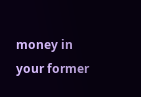money in your former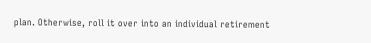plan. Otherwise, roll it over into an individual retirement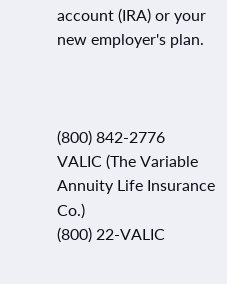account (IRA) or your new employer's plan.



(800) 842-2776
VALIC (The Variable Annuity Life Insurance Co.)
(800) 22-VALIC